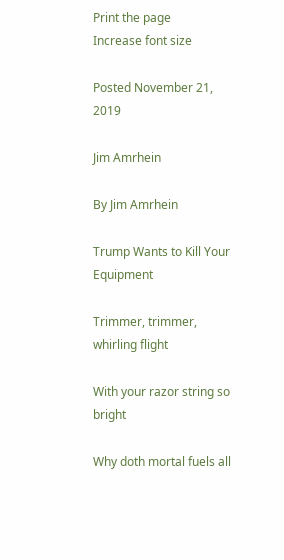Print the page
Increase font size

Posted November 21, 2019

Jim Amrhein

By Jim Amrhein

Trump Wants to Kill Your Equipment

Trimmer, trimmer, whirling flight

With your razor string so bright

Why doth mortal fuels all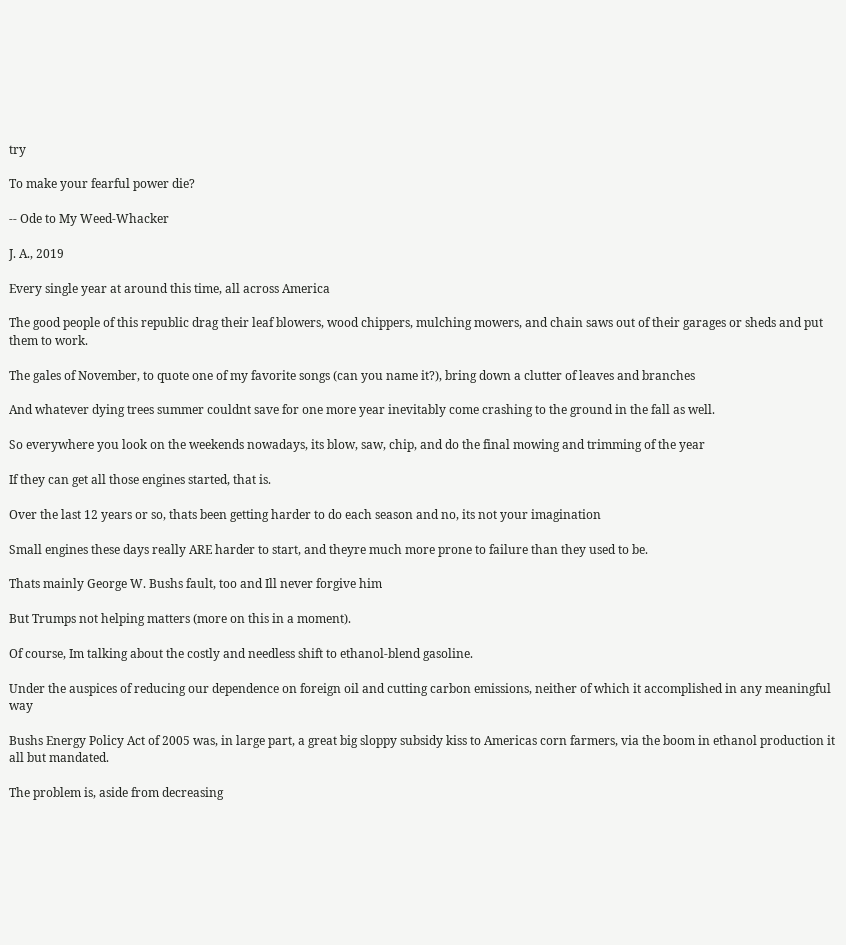try

To make your fearful power die?

-- Ode to My Weed-Whacker

J. A., 2019

Every single year at around this time, all across America

The good people of this republic drag their leaf blowers, wood chippers, mulching mowers, and chain saws out of their garages or sheds and put them to work.

The gales of November, to quote one of my favorite songs (can you name it?), bring down a clutter of leaves and branches

And whatever dying trees summer couldnt save for one more year inevitably come crashing to the ground in the fall as well.

So everywhere you look on the weekends nowadays, its blow, saw, chip, and do the final mowing and trimming of the year

If they can get all those engines started, that is.

Over the last 12 years or so, thats been getting harder to do each season and no, its not your imagination

Small engines these days really ARE harder to start, and theyre much more prone to failure than they used to be.

Thats mainly George W. Bushs fault, too and Ill never forgive him

But Trumps not helping matters (more on this in a moment).

Of course, Im talking about the costly and needless shift to ethanol-blend gasoline.

Under the auspices of reducing our dependence on foreign oil and cutting carbon emissions, neither of which it accomplished in any meaningful way

Bushs Energy Policy Act of 2005 was, in large part, a great big sloppy subsidy kiss to Americas corn farmers, via the boom in ethanol production it all but mandated.

The problem is, aside from decreasing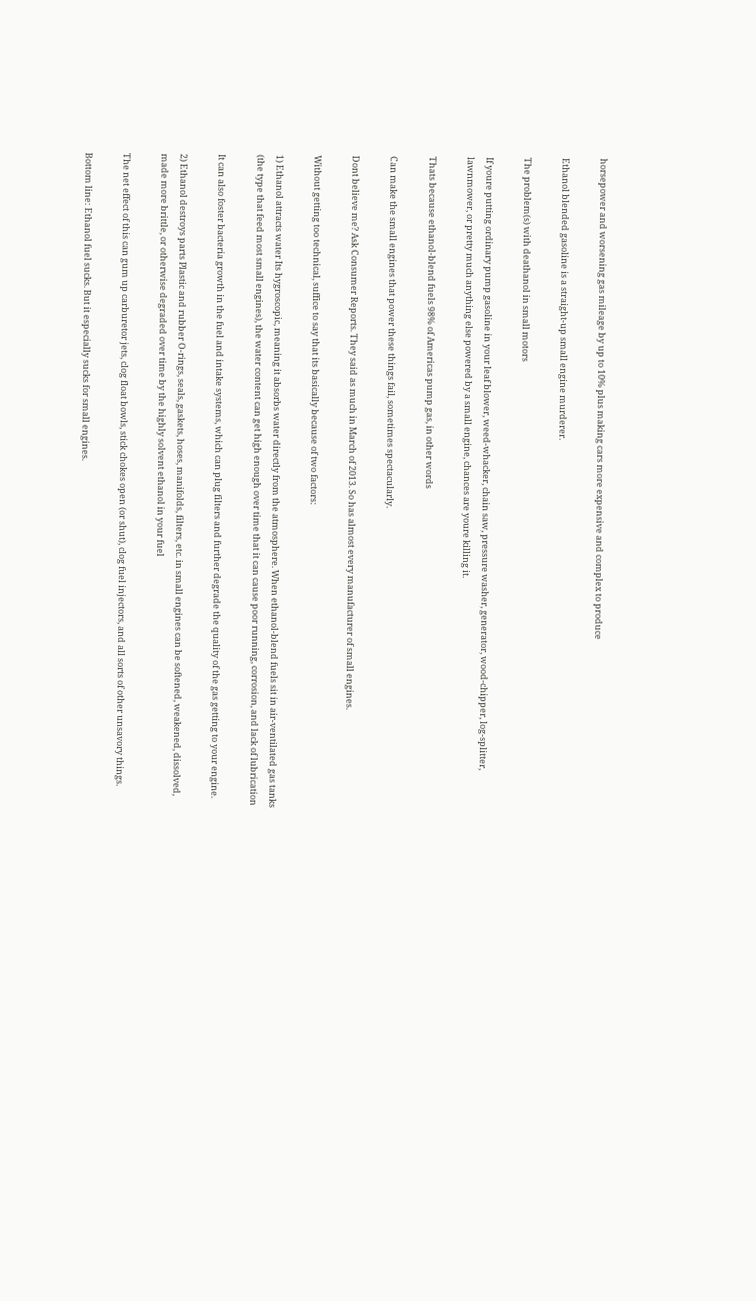horsepower and worsening gas mileage by up to 10% plus making cars more expensive and complex to produce

Ethanol blended gasoline is a straight-up small engine murderer.

The problem(s) with deathanol in small motors

If youre putting ordinary pump gasoline in your leaf blower, weed-whacker, chain saw, pressure washer, generator, wood-chipper, log-splitter, lawnmower, or pretty much anything else powered by a small engine, chances are youre killing it.

Thats because ethanol-blend fuels 98% of Americas pump gas, in other words

Can make the small engines that power these things fail, sometimes spectacularly.

Dont believe me? Ask Consumer Reports. They said as much in March of 2013. So has almost every manufacturer of small engines.

Without getting too technical, suffice to say that its basically because of two factors:

1) Ethanol attracts water Its hygroscopic, meaning it absorbs water directly from the atmosphere. When ethanol-blend fuels sit in air-ventilated gas tanks (the type that feed most small engines), the water content can get high enough over time that it can cause poor running, corrosion, and lack of lubrication

It can also foster bacteria growth in the fuel and intake systems, which can plug filters and further degrade the quality of the gas getting to your engine.

2) Ethanol destroys parts Plastic and rubber O-rings, seals, gaskets, hoses, manifolds, filters, etc. in small engines can be softened, weakened, dissolved, made more brittle, or otherwise degraded over time by the highly solvent ethanol in your fuel

The net effect of this can gum up carburetor jets, clog float bowls, stick chokes open (or shut), clog fuel injectors, and all sorts of other unsavory things.

Bottom line: Ethanol fuel sucks. But it especially sucks for small engines.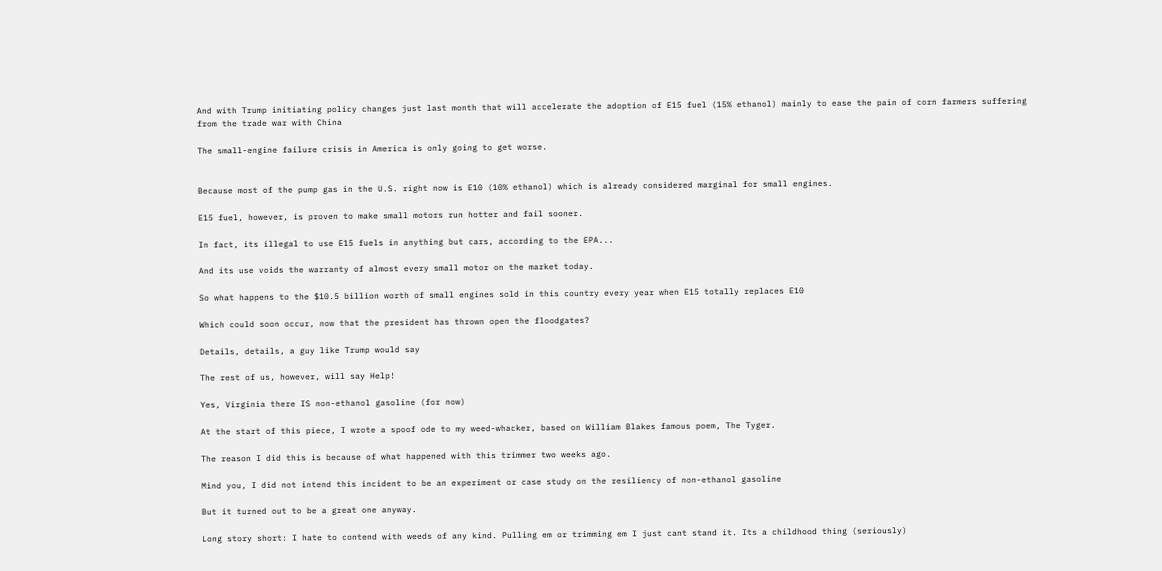And with Trump initiating policy changes just last month that will accelerate the adoption of E15 fuel (15% ethanol) mainly to ease the pain of corn farmers suffering from the trade war with China

The small-engine failure crisis in America is only going to get worse.


Because most of the pump gas in the U.S. right now is E10 (10% ethanol) which is already considered marginal for small engines.

E15 fuel, however, is proven to make small motors run hotter and fail sooner.

In fact, its illegal to use E15 fuels in anything but cars, according to the EPA...

And its use voids the warranty of almost every small motor on the market today.

So what happens to the $10.5 billion worth of small engines sold in this country every year when E15 totally replaces E10

Which could soon occur, now that the president has thrown open the floodgates?

Details, details, a guy like Trump would say

The rest of us, however, will say Help!

Yes, Virginia there IS non-ethanol gasoline (for now)

At the start of this piece, I wrote a spoof ode to my weed-whacker, based on William Blakes famous poem, The Tyger.

The reason I did this is because of what happened with this trimmer two weeks ago.

Mind you, I did not intend this incident to be an experiment or case study on the resiliency of non-ethanol gasoline

But it turned out to be a great one anyway.

Long story short: I hate to contend with weeds of any kind. Pulling em or trimming em I just cant stand it. Its a childhood thing (seriously)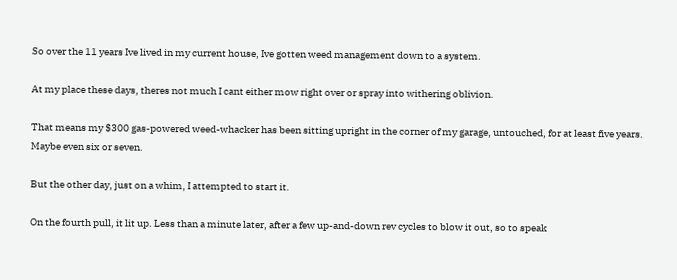So over the 11 years Ive lived in my current house, Ive gotten weed management down to a system.

At my place these days, theres not much I cant either mow right over or spray into withering oblivion.

That means my $300 gas-powered weed-whacker has been sitting upright in the corner of my garage, untouched, for at least five years. Maybe even six or seven.

But the other day, just on a whim, I attempted to start it.

On the fourth pull, it lit up. Less than a minute later, after a few up-and-down rev cycles to blow it out, so to speak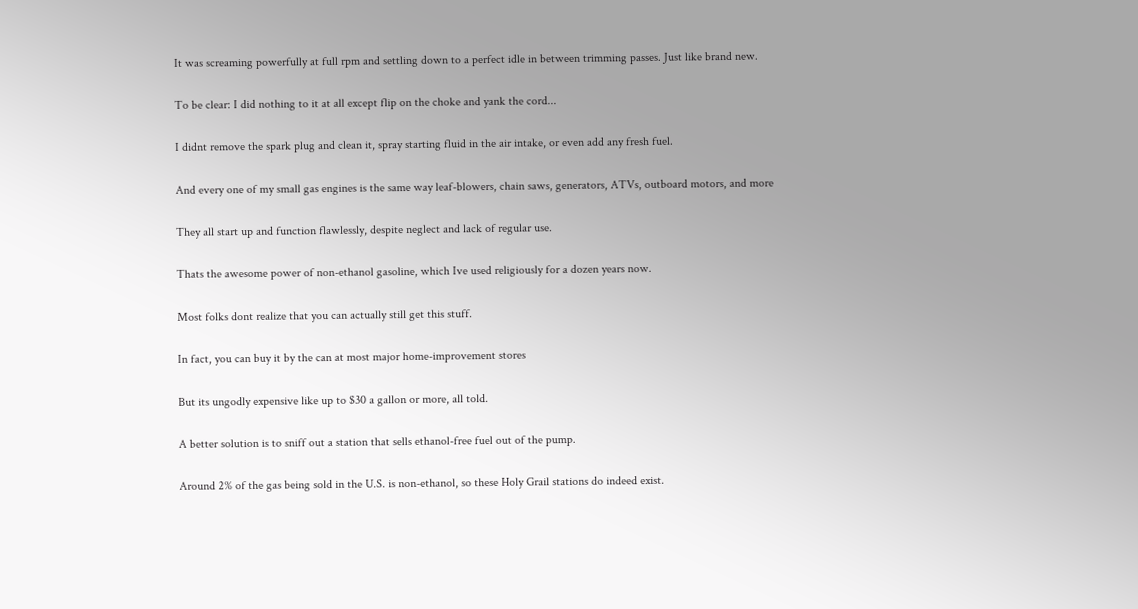It was screaming powerfully at full rpm and settling down to a perfect idle in between trimming passes. Just like brand new.

To be clear: I did nothing to it at all except flip on the choke and yank the cord...

I didnt remove the spark plug and clean it, spray starting fluid in the air intake, or even add any fresh fuel.

And every one of my small gas engines is the same way leaf-blowers, chain saws, generators, ATVs, outboard motors, and more

They all start up and function flawlessly, despite neglect and lack of regular use.

Thats the awesome power of non-ethanol gasoline, which Ive used religiously for a dozen years now.

Most folks dont realize that you can actually still get this stuff.

In fact, you can buy it by the can at most major home-improvement stores

But its ungodly expensive like up to $30 a gallon or more, all told.

A better solution is to sniff out a station that sells ethanol-free fuel out of the pump.

Around 2% of the gas being sold in the U.S. is non-ethanol, so these Holy Grail stations do indeed exist.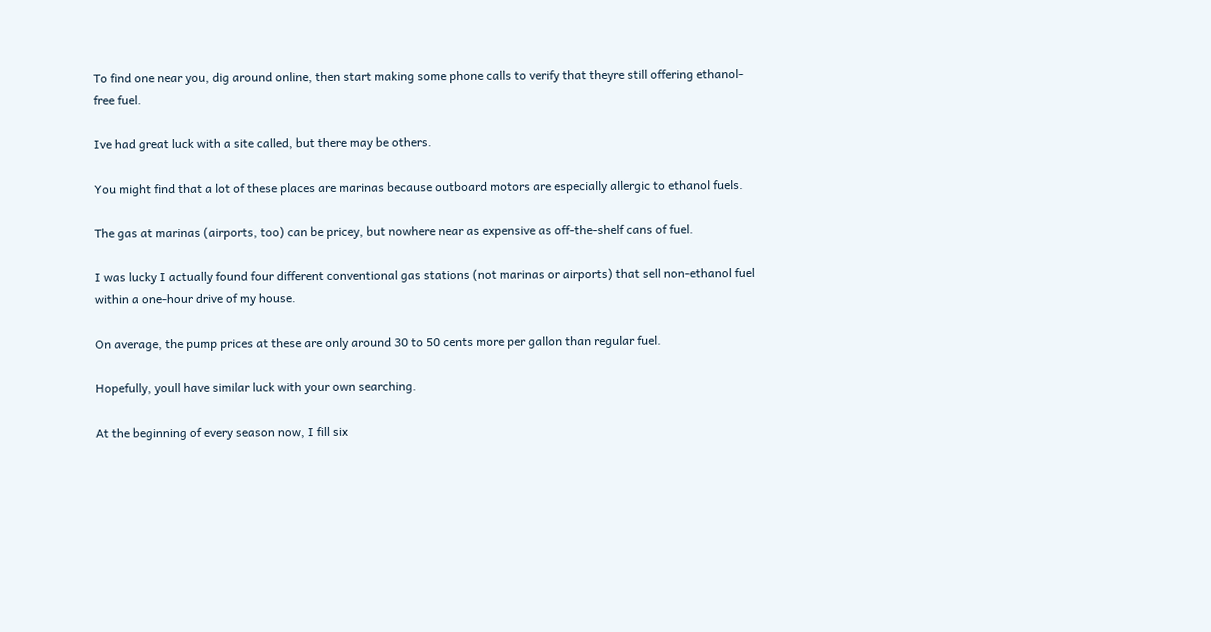To find one near you, dig around online, then start making some phone calls to verify that theyre still offering ethanol-free fuel.

Ive had great luck with a site called, but there may be others.

You might find that a lot of these places are marinas because outboard motors are especially allergic to ethanol fuels.

The gas at marinas (airports, too) can be pricey, but nowhere near as expensive as off-the-shelf cans of fuel.

I was lucky I actually found four different conventional gas stations (not marinas or airports) that sell non-ethanol fuel within a one-hour drive of my house.

On average, the pump prices at these are only around 30 to 50 cents more per gallon than regular fuel.

Hopefully, youll have similar luck with your own searching.

At the beginning of every season now, I fill six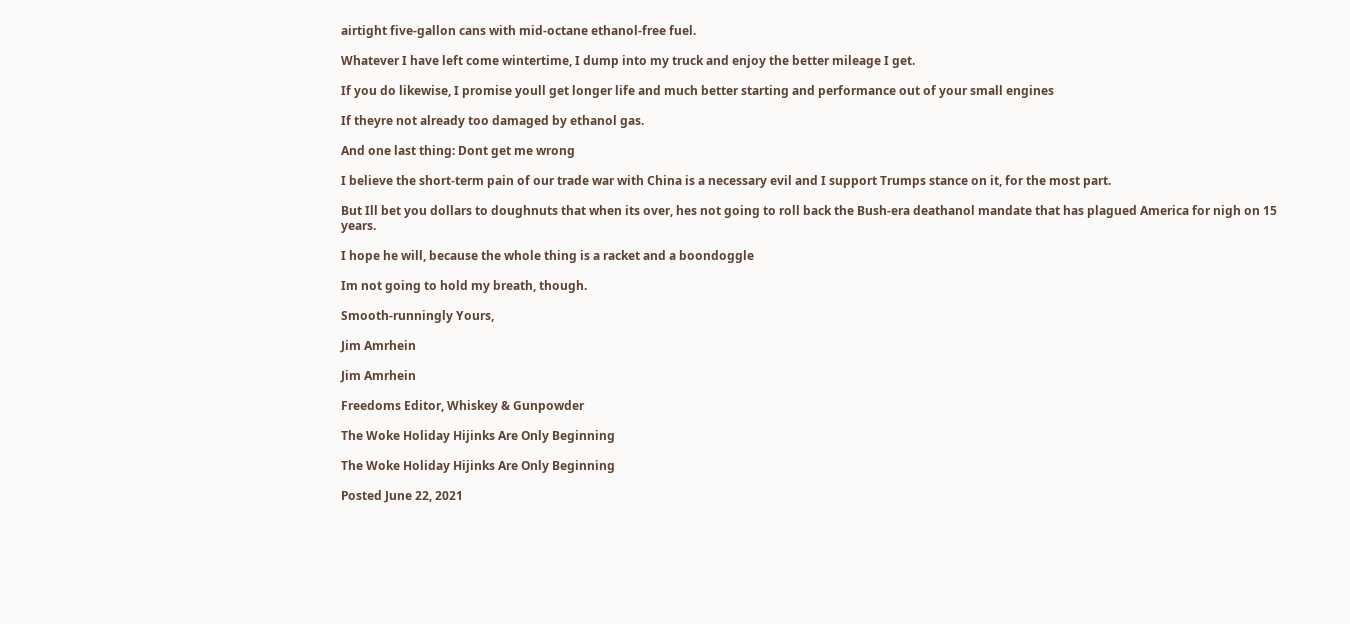airtight five-gallon cans with mid-octane ethanol-free fuel.

Whatever I have left come wintertime, I dump into my truck and enjoy the better mileage I get.

If you do likewise, I promise youll get longer life and much better starting and performance out of your small engines

If theyre not already too damaged by ethanol gas.

And one last thing: Dont get me wrong

I believe the short-term pain of our trade war with China is a necessary evil and I support Trumps stance on it, for the most part.

But Ill bet you dollars to doughnuts that when its over, hes not going to roll back the Bush-era deathanol mandate that has plagued America for nigh on 15 years.

I hope he will, because the whole thing is a racket and a boondoggle

Im not going to hold my breath, though.

Smooth-runningly Yours,

Jim Amrhein

Jim Amrhein

Freedoms Editor, Whiskey & Gunpowder

The Woke Holiday Hijinks Are Only Beginning

The Woke Holiday Hijinks Are Only Beginning

Posted June 22, 2021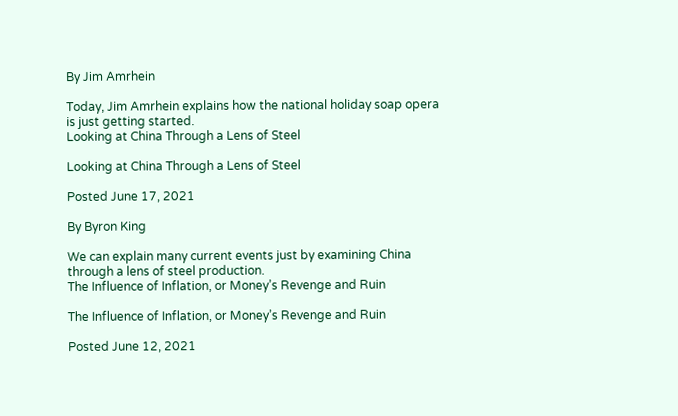By Jim Amrhein

Today, Jim Amrhein explains how the national holiday soap opera is just getting started.
Looking at China Through a Lens of Steel

Looking at China Through a Lens of Steel

Posted June 17, 2021

By Byron King

We can explain many current events just by examining China through a lens of steel production.
The Influence of Inflation, or Money’s Revenge and Ruin

The Influence of Inflation, or Money’s Revenge and Ruin

Posted June 12, 2021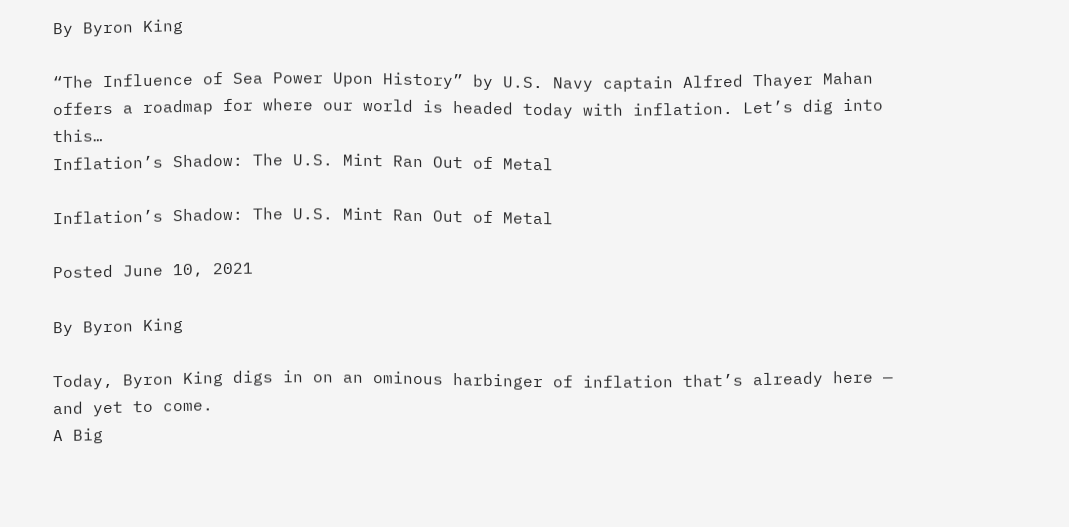By Byron King

“The Influence of Sea Power Upon History” by U.S. Navy captain Alfred Thayer Mahan offers a roadmap for where our world is headed today with inflation. Let’s dig into this…
Inflation’s Shadow: The U.S. Mint Ran Out of Metal

Inflation’s Shadow: The U.S. Mint Ran Out of Metal

Posted June 10, 2021

By Byron King

Today, Byron King digs in on an ominous harbinger of inflation that’s already here — and yet to come.
A Big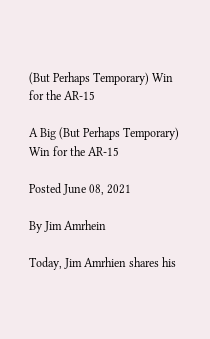(But Perhaps Temporary) Win for the AR-15

A Big (But Perhaps Temporary) Win for the AR-15

Posted June 08, 2021

By Jim Amrhein

Today, Jim Amrhien shares his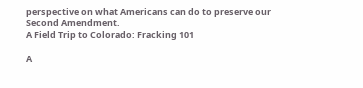perspective on what Americans can do to preserve our Second Amendment.
A Field Trip to Colorado: Fracking 101

A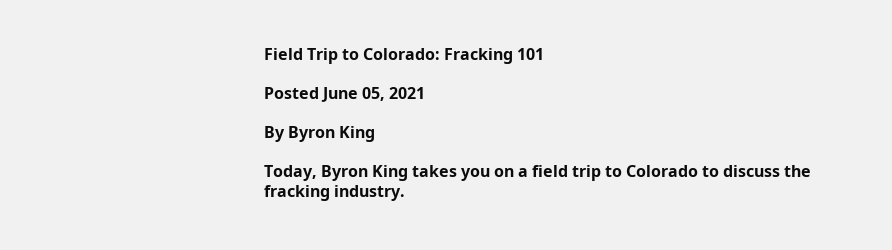Field Trip to Colorado: Fracking 101

Posted June 05, 2021

By Byron King

Today, Byron King takes you on a field trip to Colorado to discuss the fracking industry.